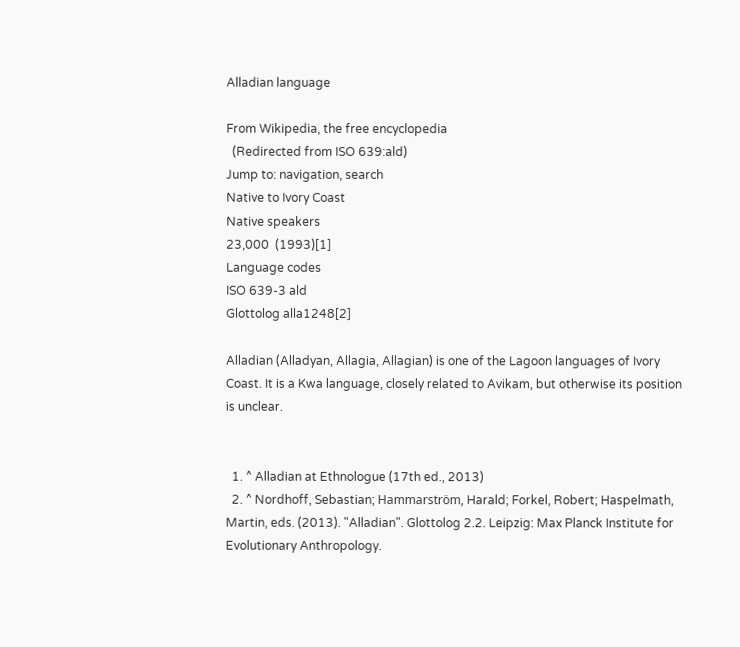Alladian language

From Wikipedia, the free encyclopedia
  (Redirected from ISO 639:ald)
Jump to: navigation, search
Native to Ivory Coast
Native speakers
23,000  (1993)[1]
Language codes
ISO 639-3 ald
Glottolog alla1248[2]

Alladian (Alladyan, Allagia, Allagian) is one of the Lagoon languages of Ivory Coast. It is a Kwa language, closely related to Avikam, but otherwise its position is unclear.


  1. ^ Alladian at Ethnologue (17th ed., 2013)
  2. ^ Nordhoff, Sebastian; Hammarström, Harald; Forkel, Robert; Haspelmath, Martin, eds. (2013). "Alladian". Glottolog 2.2. Leipzig: Max Planck Institute for Evolutionary Anthropology.